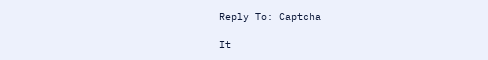Reply To: Captcha

It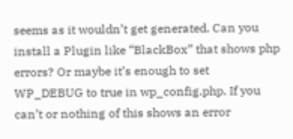seems as it wouldn’t get generated. Can you install a Plugin like “BlackBox” that shows php errors? Or maybe it’s enough to set WP_DEBUG to true in wp_config.php. If you can’t or nothing of this shows an error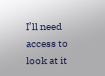I’ll need access to look at it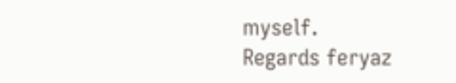myself.
Regards feryaz